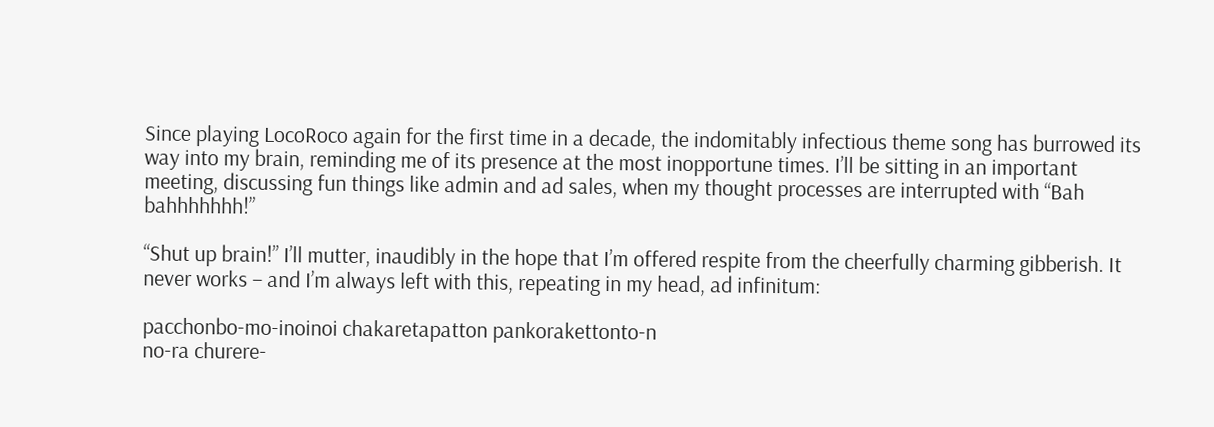Since playing LocoRoco again for the first time in a decade, the indomitably infectious theme song has burrowed its way into my brain, reminding me of its presence at the most inopportune times. I’ll be sitting in an important meeting, discussing fun things like admin and ad sales, when my thought processes are interrupted with “Bah bahhhhhhh!”

“Shut up brain!” I’ll mutter, inaudibly in the hope that I’m offered respite from the cheerfully charming gibberish. It never works – and I’m always left with this, repeating in my head, ad infinitum:

pacchonbo-mo-inoinoi chakaretapatton pankorakettonto-n
no-ra churere-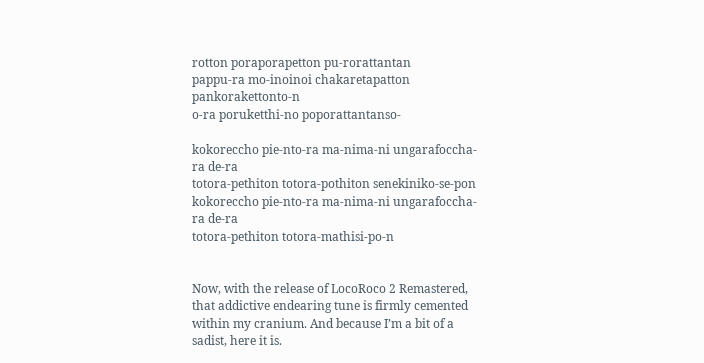rotton poraporapetton pu-rorattantan
pappu-ra mo-inoinoi chakaretapatton pankorakettonto-n
o-ra poruketthi-no poporattantanso-

kokoreccho pie-nto-ra ma-nima-ni ungarafoccha-ra de-ra
totora-pethiton totora-pothiton senekiniko-se-pon
kokoreccho pie-nto-ra ma-nima-ni ungarafoccha-ra de-ra
totora-pethiton totora-mathisi-po-n


Now, with the release of LocoRoco 2 Remastered, that addictive endearing tune is firmly cemented within my cranium. And because I’m a bit of a sadist, here it is.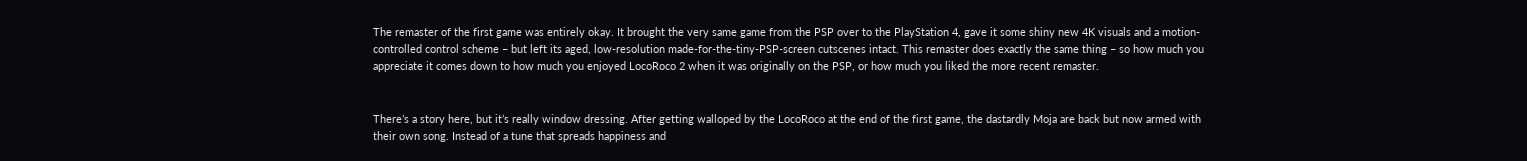The remaster of the first game was entirely okay. It brought the very same game from the PSP over to the PlayStation 4, gave it some shiny new 4K visuals and a motion-controlled control scheme – but left its aged, low-resolution made-for-the-tiny-PSP-screen cutscenes intact. This remaster does exactly the same thing – so how much you appreciate it comes down to how much you enjoyed LocoRoco 2 when it was originally on the PSP, or how much you liked the more recent remaster.


There’s a story here, but it’s really window dressing. After getting walloped by the LocoRoco at the end of the first game, the dastardly Moja are back but now armed with their own song. Instead of a tune that spreads happiness and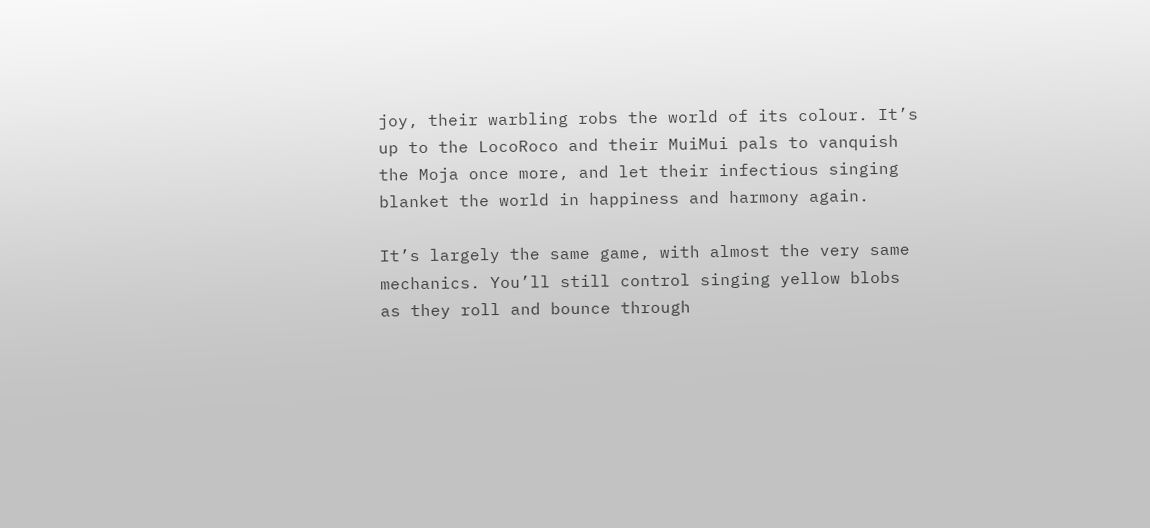joy, their warbling robs the world of its colour. It’s up to the LocoRoco and their MuiMui pals to vanquish the Moja once more, and let their infectious singing blanket the world in happiness and harmony again.

It’s largely the same game, with almost the very same mechanics. You’ll still control singing yellow blobs as they roll and bounce through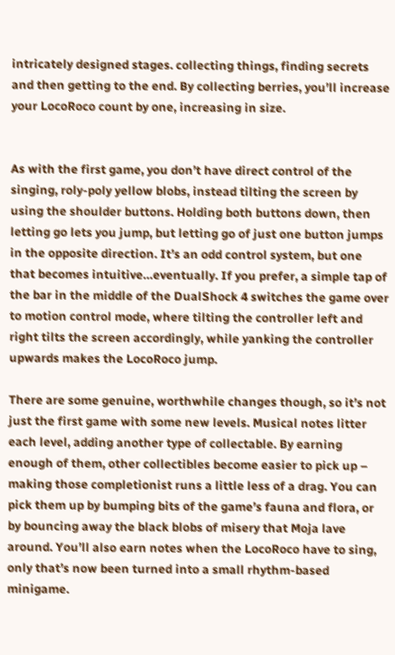intricately designed stages. collecting things, finding secrets and then getting to the end. By collecting berries, you’ll increase your LocoRoco count by one, increasing in size.


As with the first game, you don’t have direct control of the singing, roly-poly yellow blobs, instead tilting the screen by using the shoulder buttons. Holding both buttons down, then letting go lets you jump, but letting go of just one button jumps in the opposite direction. It’s an odd control system, but one that becomes intuitive…eventually. If you prefer, a simple tap of the bar in the middle of the DualShock 4 switches the game over to motion control mode, where tilting the controller left and right tilts the screen accordingly, while yanking the controller upwards makes the LocoRoco jump.

There are some genuine, worthwhile changes though, so it’s not just the first game with some new levels. Musical notes litter each level, adding another type of collectable. By earning enough of them, other collectibles become easier to pick up – making those completionist runs a little less of a drag. You can pick them up by bumping bits of the game’s fauna and flora, or by bouncing away the black blobs of misery that Moja lave around. You’ll also earn notes when the LocoRoco have to sing, only that’s now been turned into a small rhythm-based minigame.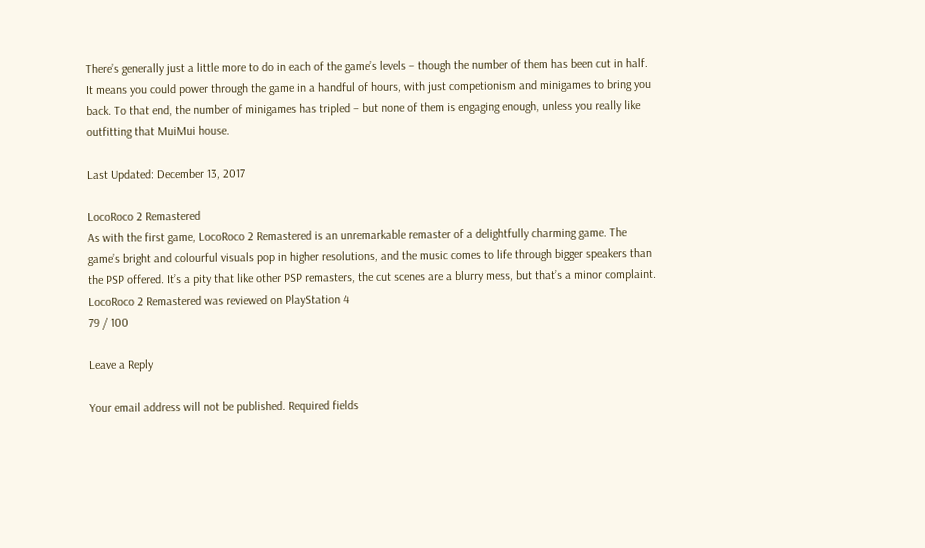There’s generally just a little more to do in each of the game’s levels – though the number of them has been cut in half. It means you could power through the game in a handful of hours, with just competionism and minigames to bring you back. To that end, the number of minigames has tripled – but none of them is engaging enough, unless you really like outfitting that MuiMui house.

Last Updated: December 13, 2017

LocoRoco 2 Remastered
As with the first game, LocoRoco 2 Remastered is an unremarkable remaster of a delightfully charming game. The game’s bright and colourful visuals pop in higher resolutions, and the music comes to life through bigger speakers than the PSP offered. It’s a pity that like other PSP remasters, the cut scenes are a blurry mess, but that’s a minor complaint.
LocoRoco 2 Remastered was reviewed on PlayStation 4
79 / 100

Leave a Reply

Your email address will not be published. Required fields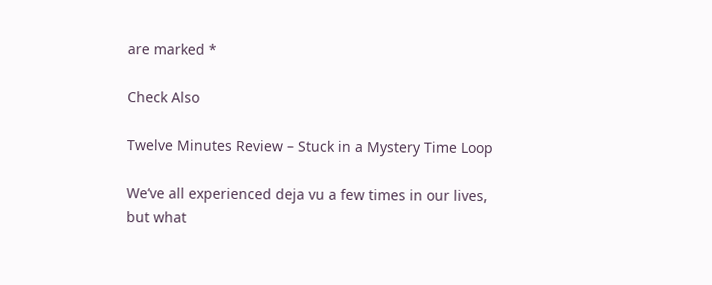are marked *

Check Also

Twelve Minutes Review – Stuck in a Mystery Time Loop

We’ve all experienced deja vu a few times in our lives, but what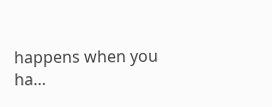happens when you ha…